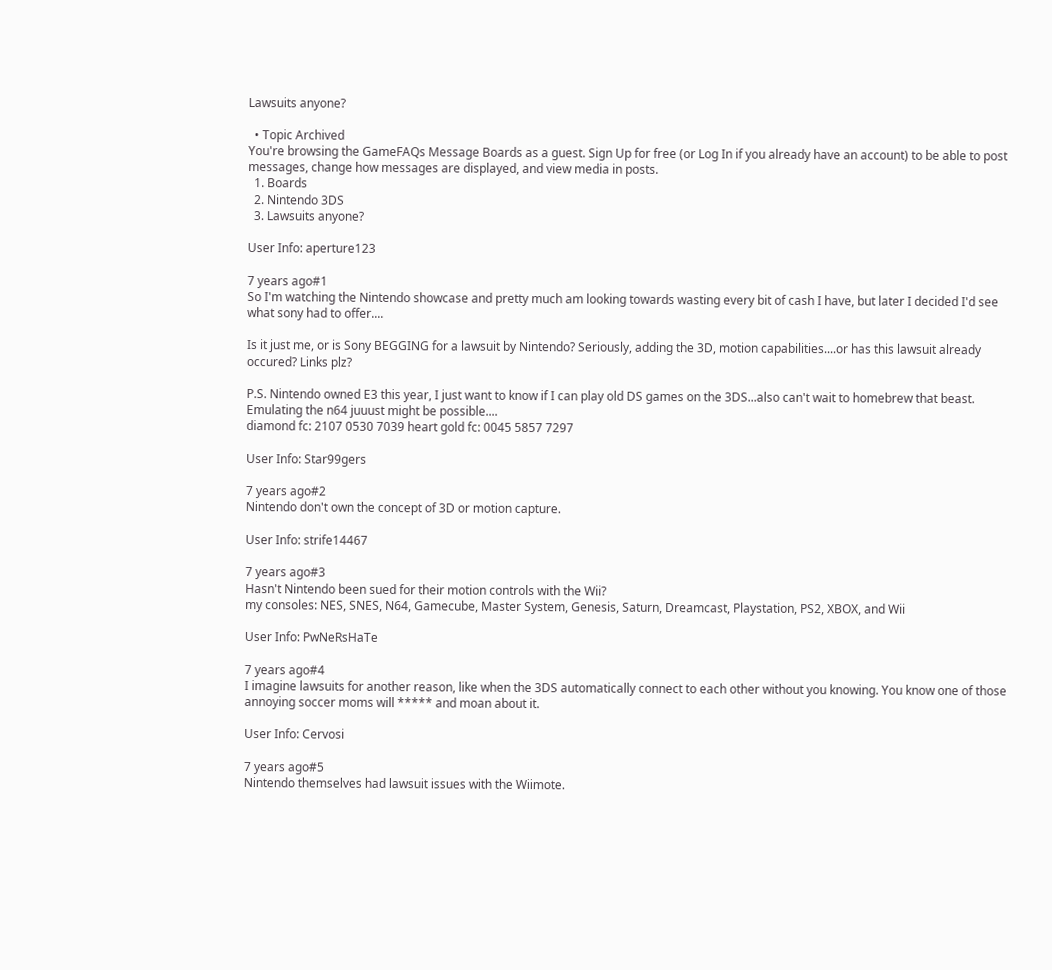Lawsuits anyone?

  • Topic Archived
You're browsing the GameFAQs Message Boards as a guest. Sign Up for free (or Log In if you already have an account) to be able to post messages, change how messages are displayed, and view media in posts.
  1. Boards
  2. Nintendo 3DS
  3. Lawsuits anyone?

User Info: aperture123

7 years ago#1
So I'm watching the Nintendo showcase and pretty much am looking towards wasting every bit of cash I have, but later I decided I'd see what sony had to offer....

Is it just me, or is Sony BEGGING for a lawsuit by Nintendo? Seriously, adding the 3D, motion capabilities....or has this lawsuit already occured? Links plz?

P.S. Nintendo owned E3 this year, I just want to know if I can play old DS games on the 3DS...also can't wait to homebrew that beast. Emulating the n64 juuust might be possible....
diamond fc: 2107 0530 7039 heart gold fc: 0045 5857 7297

User Info: Star99gers

7 years ago#2
Nintendo don't own the concept of 3D or motion capture.

User Info: strife14467

7 years ago#3
Hasn't Nintendo been sued for their motion controls with the Wii?
my consoles: NES, SNES, N64, Gamecube, Master System, Genesis, Saturn, Dreamcast, Playstation, PS2, XBOX, and Wii

User Info: PwNeRsHaTe

7 years ago#4
I imagine lawsuits for another reason, like when the 3DS automatically connect to each other without you knowing. You know one of those annoying soccer moms will ***** and moan about it.

User Info: Cervosi

7 years ago#5
Nintendo themselves had lawsuit issues with the Wiimote.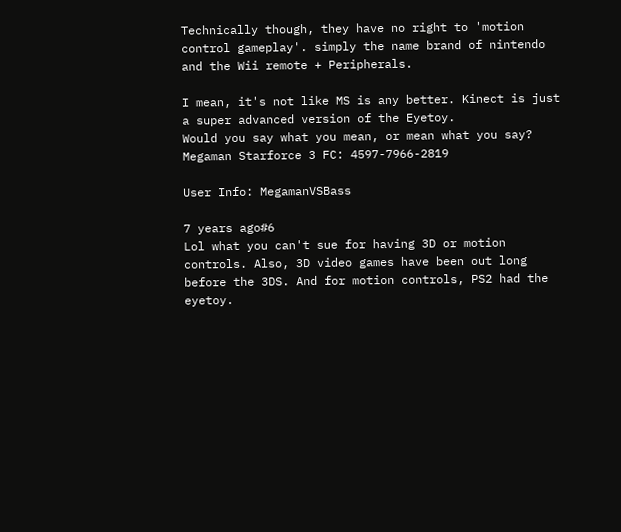Technically though, they have no right to 'motion control gameplay'. simply the name brand of nintendo and the Wii remote + Peripherals.

I mean, it's not like MS is any better. Kinect is just a super advanced version of the Eyetoy.
Would you say what you mean, or mean what you say?
Megaman Starforce 3 FC: 4597-7966-2819

User Info: MegamanVSBass

7 years ago#6
Lol what you can't sue for having 3D or motion controls. Also, 3D video games have been out long before the 3DS. And for motion controls, PS2 had the eyetoy.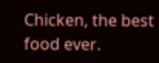Chicken, the best food ever.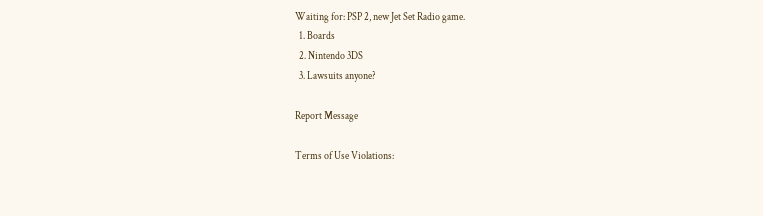Waiting for: PSP 2, new Jet Set Radio game.
  1. Boards
  2. Nintendo 3DS
  3. Lawsuits anyone?

Report Message

Terms of Use Violations: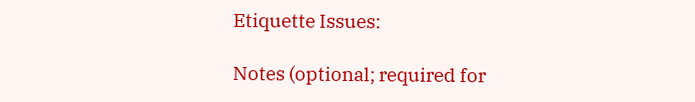Etiquette Issues:

Notes (optional; required for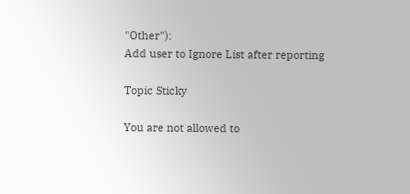"Other"):
Add user to Ignore List after reporting

Topic Sticky

You are not allowed to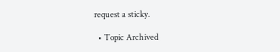request a sticky.

  • Topic Archived